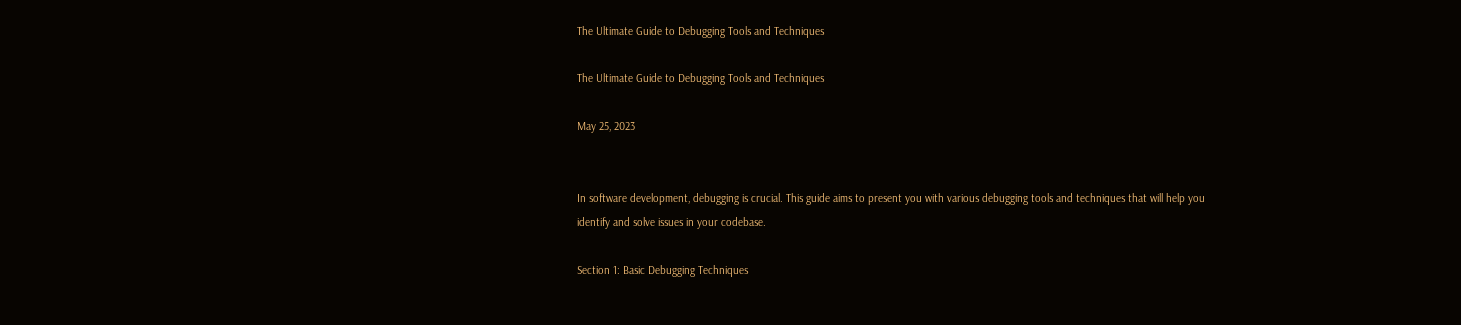The Ultimate Guide to Debugging Tools and Techniques

The Ultimate Guide to Debugging Tools and Techniques

May 25, 2023


In software development, debugging is crucial. This guide aims to present you with various debugging tools and techniques that will help you identify and solve issues in your codebase.

Section 1: Basic Debugging Techniques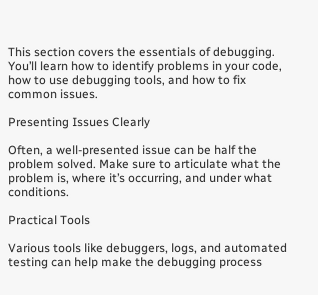This section covers the essentials of debugging. You’ll learn how to identify problems in your code, how to use debugging tools, and how to fix common issues.

Presenting Issues Clearly

Often, a well-presented issue can be half the problem solved. Make sure to articulate what the problem is, where it’s occurring, and under what conditions.

Practical Tools

Various tools like debuggers, logs, and automated testing can help make the debugging process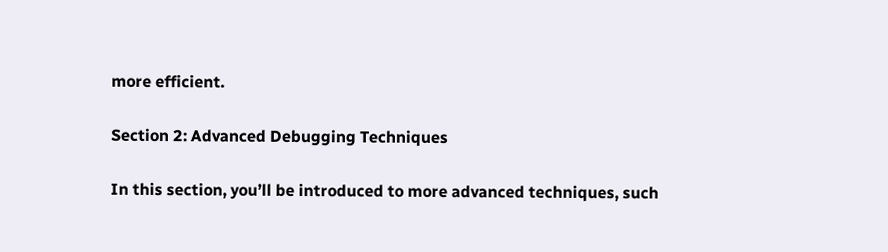more efficient.

Section 2: Advanced Debugging Techniques

In this section, you’ll be introduced to more advanced techniques, such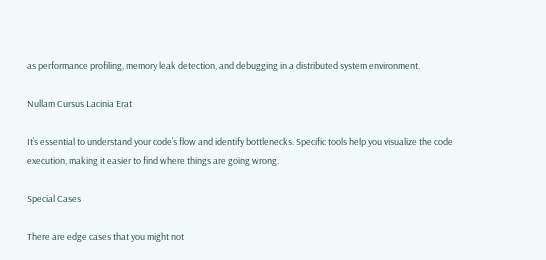as performance profiling, memory leak detection, and debugging in a distributed system environment.

Nullam Cursus Lacinia Erat

It’s essential to understand your code’s flow and identify bottlenecks. Specific tools help you visualize the code execution, making it easier to find where things are going wrong.

Special Cases

There are edge cases that you might not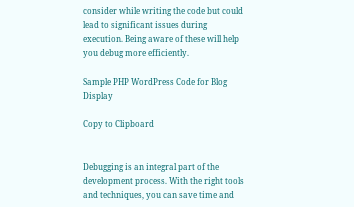consider while writing the code but could lead to significant issues during execution. Being aware of these will help you debug more efficiently.

Sample PHP WordPress Code for Blog Display

Copy to Clipboard


Debugging is an integral part of the development process. With the right tools and techniques, you can save time and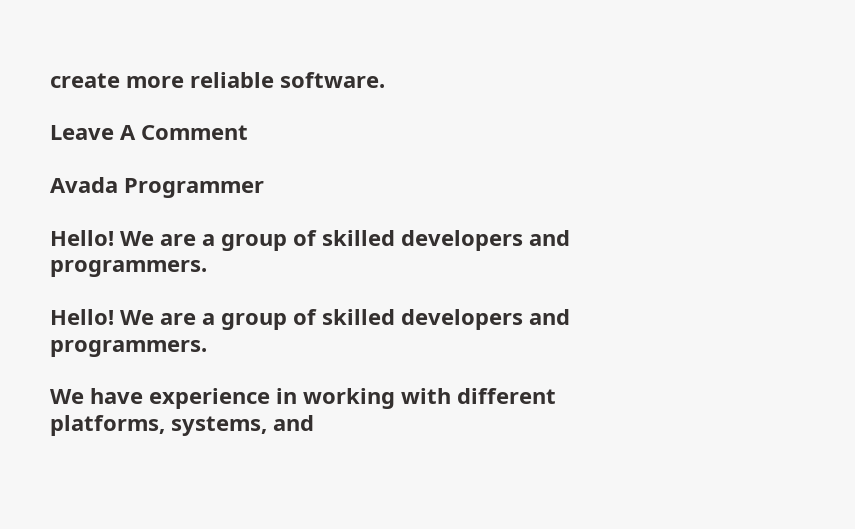create more reliable software.

Leave A Comment

Avada Programmer

Hello! We are a group of skilled developers and programmers.

Hello! We are a group of skilled developers and programmers.

We have experience in working with different platforms, systems, and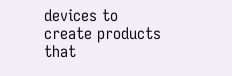devices to create products that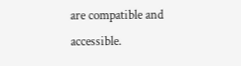are compatible and accessible.